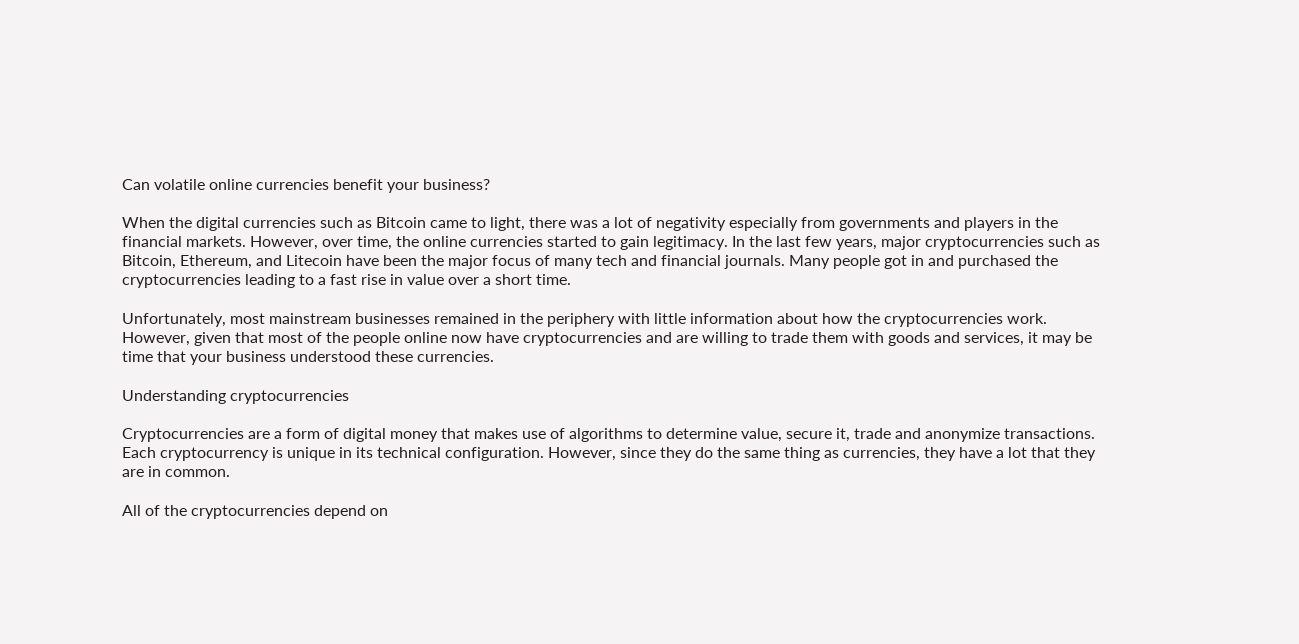Can volatile online currencies benefit your business?

When the digital currencies such as Bitcoin came to light, there was a lot of negativity especially from governments and players in the financial markets. However, over time, the online currencies started to gain legitimacy. In the last few years, major cryptocurrencies such as Bitcoin, Ethereum, and Litecoin have been the major focus of many tech and financial journals. Many people got in and purchased the cryptocurrencies leading to a fast rise in value over a short time.

Unfortunately, most mainstream businesses remained in the periphery with little information about how the cryptocurrencies work. However, given that most of the people online now have cryptocurrencies and are willing to trade them with goods and services, it may be time that your business understood these currencies.

Understanding cryptocurrencies

Cryptocurrencies are a form of digital money that makes use of algorithms to determine value, secure it, trade and anonymize transactions. Each cryptocurrency is unique in its technical configuration. However, since they do the same thing as currencies, they have a lot that they are in common.

All of the cryptocurrencies depend on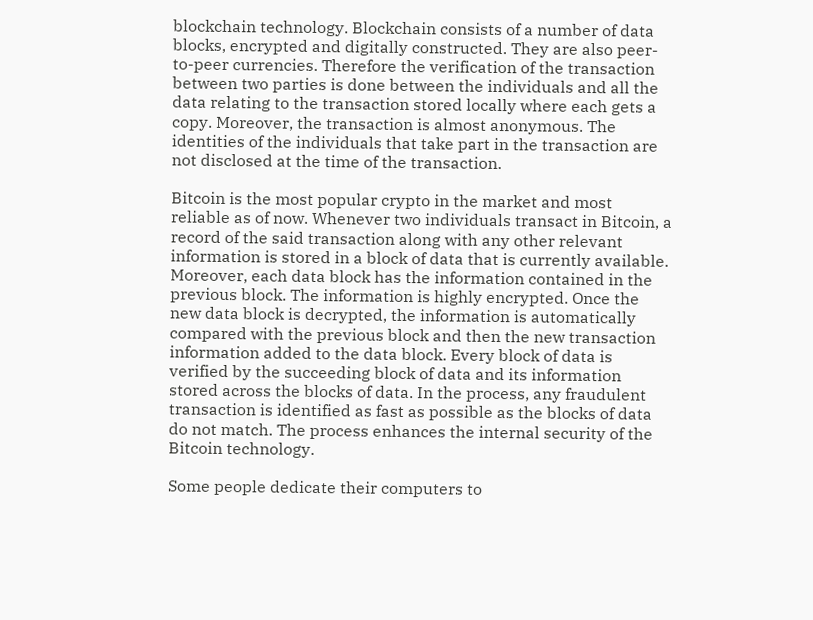blockchain technology. Blockchain consists of a number of data blocks, encrypted and digitally constructed. They are also peer-to-peer currencies. Therefore the verification of the transaction between two parties is done between the individuals and all the data relating to the transaction stored locally where each gets a copy. Moreover, the transaction is almost anonymous. The identities of the individuals that take part in the transaction are not disclosed at the time of the transaction.

Bitcoin is the most popular crypto in the market and most reliable as of now. Whenever two individuals transact in Bitcoin, a record of the said transaction along with any other relevant information is stored in a block of data that is currently available. Moreover, each data block has the information contained in the previous block. The information is highly encrypted. Once the new data block is decrypted, the information is automatically compared with the previous block and then the new transaction information added to the data block. Every block of data is verified by the succeeding block of data and its information stored across the blocks of data. In the process, any fraudulent transaction is identified as fast as possible as the blocks of data do not match. The process enhances the internal security of the Bitcoin technology.

Some people dedicate their computers to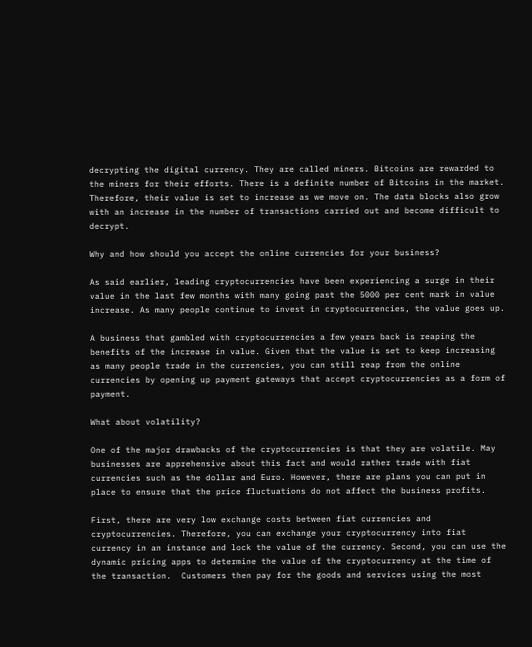decrypting the digital currency. They are called miners. Bitcoins are rewarded to the miners for their efforts. There is a definite number of Bitcoins in the market. Therefore, their value is set to increase as we move on. The data blocks also grow with an increase in the number of transactions carried out and become difficult to decrypt.

Why and how should you accept the online currencies for your business?

As said earlier, leading cryptocurrencies have been experiencing a surge in their value in the last few months with many going past the 5000 per cent mark in value increase. As many people continue to invest in cryptocurrencies, the value goes up.

A business that gambled with cryptocurrencies a few years back is reaping the benefits of the increase in value. Given that the value is set to keep increasing as many people trade in the currencies, you can still reap from the online currencies by opening up payment gateways that accept cryptocurrencies as a form of payment.

What about volatility?

One of the major drawbacks of the cryptocurrencies is that they are volatile. May businesses are apprehensive about this fact and would rather trade with fiat currencies such as the dollar and Euro. However, there are plans you can put in place to ensure that the price fluctuations do not affect the business profits.

First, there are very low exchange costs between fiat currencies and cryptocurrencies. Therefore, you can exchange your cryptocurrency into fiat currency in an instance and lock the value of the currency. Second, you can use the dynamic pricing apps to determine the value of the cryptocurrency at the time of the transaction.  Customers then pay for the goods and services using the most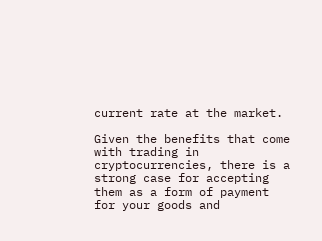current rate at the market.

Given the benefits that come with trading in cryptocurrencies, there is a strong case for accepting them as a form of payment for your goods and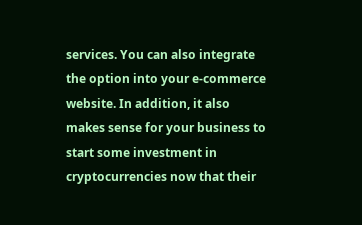services. You can also integrate the option into your e-commerce website. In addition, it also makes sense for your business to start some investment in cryptocurrencies now that their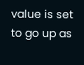value is set to go up as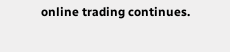online trading continues.